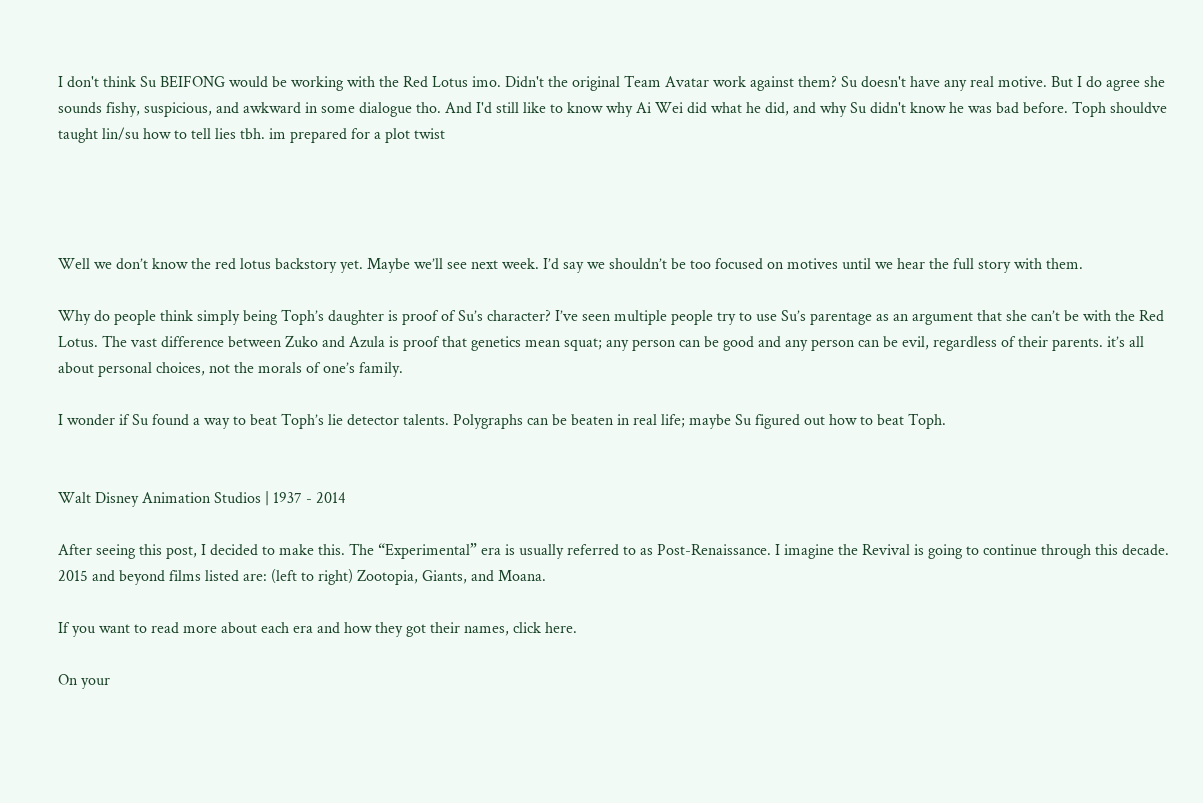I don't think Su BEIFONG would be working with the Red Lotus imo. Didn't the original Team Avatar work against them? Su doesn't have any real motive. But I do agree she sounds fishy, suspicious, and awkward in some dialogue tho. And I'd still like to know why Ai Wei did what he did, and why Su didn't know he was bad before. Toph shouldve taught lin/su how to tell lies tbh. im prepared for a plot twist




Well we don’t know the red lotus backstory yet. Maybe we’ll see next week. I’d say we shouldn’t be too focused on motives until we hear the full story with them.

Why do people think simply being Toph’s daughter is proof of Su’s character? I’ve seen multiple people try to use Su’s parentage as an argument that she can’t be with the Red Lotus. The vast difference between Zuko and Azula is proof that genetics mean squat; any person can be good and any person can be evil, regardless of their parents. it’s all about personal choices, not the morals of one’s family.

I wonder if Su found a way to beat Toph’s lie detector talents. Polygraphs can be beaten in real life; maybe Su figured out how to beat Toph.


Walt Disney Animation Studios | 1937 - 2014

After seeing this post, I decided to make this. The “Experimental” era is usually referred to as Post-Renaissance. I imagine the Revival is going to continue through this decade. 2015 and beyond films listed are: (left to right) Zootopia, Giants, and Moana.

If you want to read more about each era and how they got their names, click here.

On your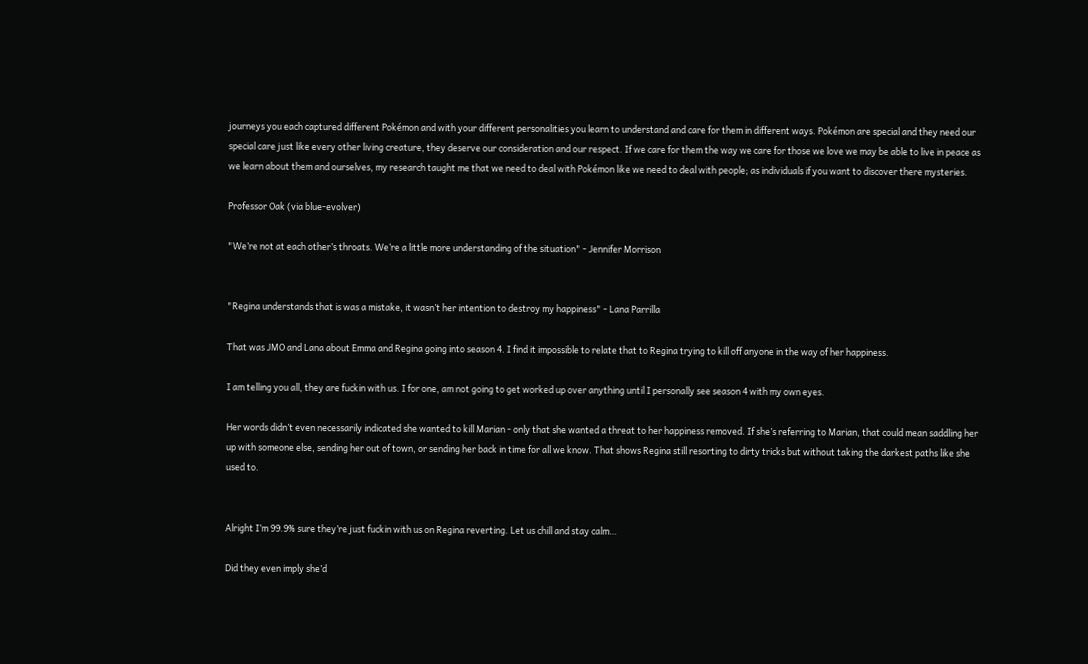journeys you each captured different Pokémon and with your different personalities you learn to understand and care for them in different ways. Pokémon are special and they need our special care just like every other living creature, they deserve our consideration and our respect. If we care for them the way we care for those we love we may be able to live in peace as we learn about them and ourselves, my research taught me that we need to deal with Pokémon like we need to deal with people; as individuals if you want to discover there mysteries.

Professor Oak (via blue-evolver)

"We’re not at each other’s throats. We’re a little more understanding of the situation" - Jennifer Morrison


"Regina understands that is was a mistake, it wasn’t her intention to destroy my happiness" - Lana Parrilla

That was JMO and Lana about Emma and Regina going into season 4. I find it impossible to relate that to Regina trying to kill off anyone in the way of her happiness.

I am telling you all, they are fuckin with us. I for one, am not going to get worked up over anything until I personally see season 4 with my own eyes.

Her words didn’t even necessarily indicated she wanted to kill Marian - only that she wanted a threat to her happiness removed. If she’s referring to Marian, that could mean saddling her up with someone else, sending her out of town, or sending her back in time for all we know. That shows Regina still resorting to dirty tricks but without taking the darkest paths like she used to.


Alright I’m 99.9% sure they’re just fuckin with us on Regina reverting. Let us chill and stay calm…

Did they even imply she’d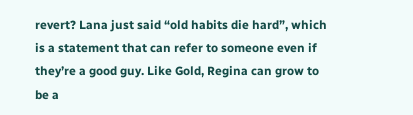revert? Lana just said “old habits die hard”, which is a statement that can refer to someone even if they’re a good guy. Like Gold, Regina can grow to be a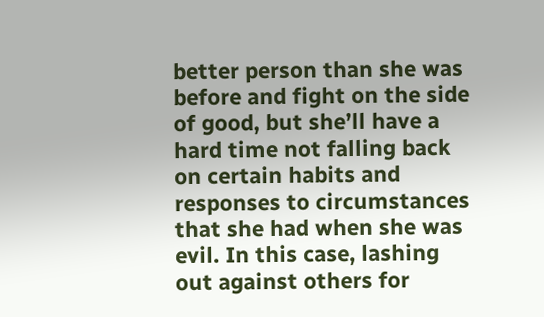better person than she was before and fight on the side of good, but she’ll have a hard time not falling back on certain habits and responses to circumstances that she had when she was evil. In this case, lashing out against others for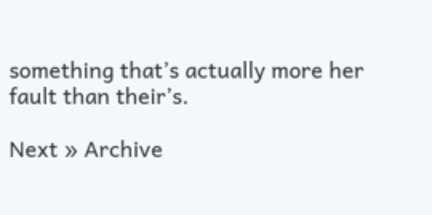something that’s actually more her fault than their’s.

Next » Archive